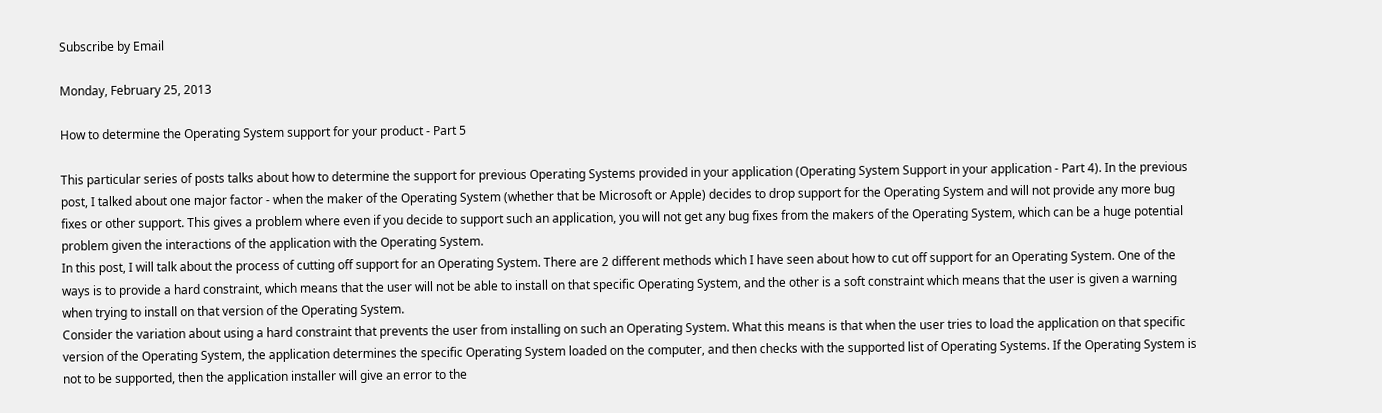Subscribe by Email

Monday, February 25, 2013

How to determine the Operating System support for your product - Part 5

This particular series of posts talks about how to determine the support for previous Operating Systems provided in your application (Operating System Support in your application - Part 4). In the previous post, I talked about one major factor - when the maker of the Operating System (whether that be Microsoft or Apple) decides to drop support for the Operating System and will not provide any more bug fixes or other support. This gives a problem where even if you decide to support such an application, you will not get any bug fixes from the makers of the Operating System, which can be a huge potential problem given the interactions of the application with the Operating System.
In this post, I will talk about the process of cutting off support for an Operating System. There are 2 different methods which I have seen about how to cut off support for an Operating System. One of the ways is to provide a hard constraint, which means that the user will not be able to install on that specific Operating System, and the other is a soft constraint which means that the user is given a warning when trying to install on that version of the Operating System.
Consider the variation about using a hard constraint that prevents the user from installing on such an Operating System. What this means is that when the user tries to load the application on that specific version of the Operating System, the application determines the specific Operating System loaded on the computer, and then checks with the supported list of Operating Systems. If the Operating System is not to be supported, then the application installer will give an error to the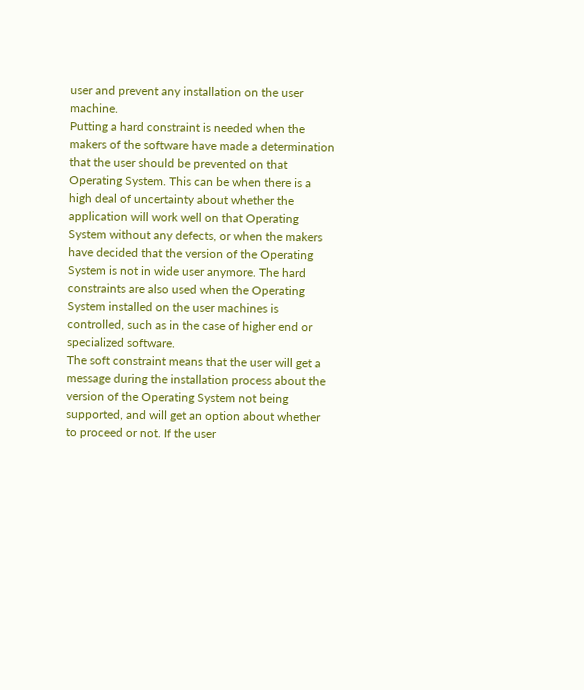user and prevent any installation on the user machine.
Putting a hard constraint is needed when the makers of the software have made a determination that the user should be prevented on that Operating System. This can be when there is a high deal of uncertainty about whether the application will work well on that Operating System without any defects, or when the makers have decided that the version of the Operating System is not in wide user anymore. The hard constraints are also used when the Operating System installed on the user machines is controlled, such as in the case of higher end or specialized software.
The soft constraint means that the user will get a message during the installation process about the version of the Operating System not being supported, and will get an option about whether to proceed or not. If the user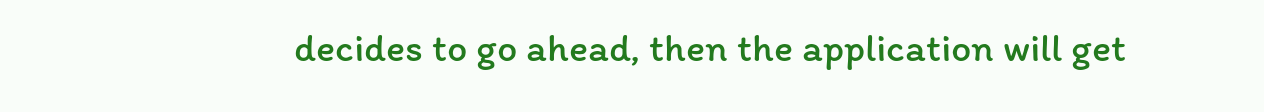decides to go ahead, then the application will get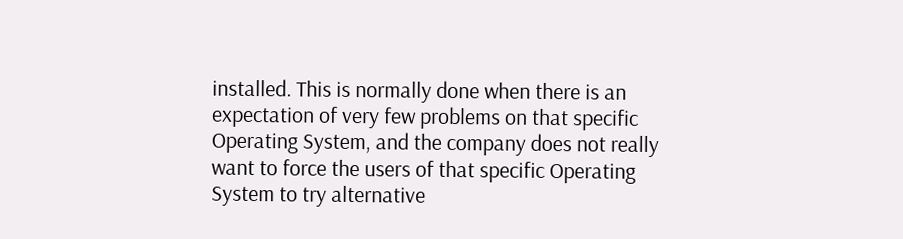installed. This is normally done when there is an expectation of very few problems on that specific Operating System, and the company does not really want to force the users of that specific Operating System to try alternative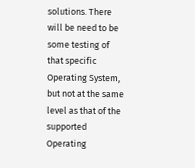solutions. There will be need to be some testing of that specific Operating System, but not at the same level as that of the supported Operating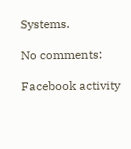Systems.

No comments:

Facebook activity